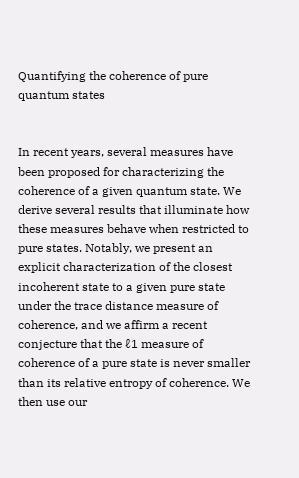Quantifying the coherence of pure quantum states


In recent years, several measures have been proposed for characterizing the coherence of a given quantum state. We derive several results that illuminate how these measures behave when restricted to pure states. Notably, we present an explicit characterization of the closest incoherent state to a given pure state under the trace distance measure of coherence, and we affirm a recent conjecture that the ℓ1 measure of coherence of a pure state is never smaller than its relative entropy of coherence. We then use our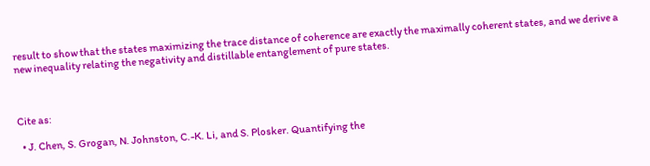result to show that the states maximizing the trace distance of coherence are exactly the maximally coherent states, and we derive a new inequality relating the negativity and distillable entanglement of pure states.



Cite as:

  • J. Chen, S. Grogan, N. Johnston, C.-K. Li, and S. Plosker. Quantifying the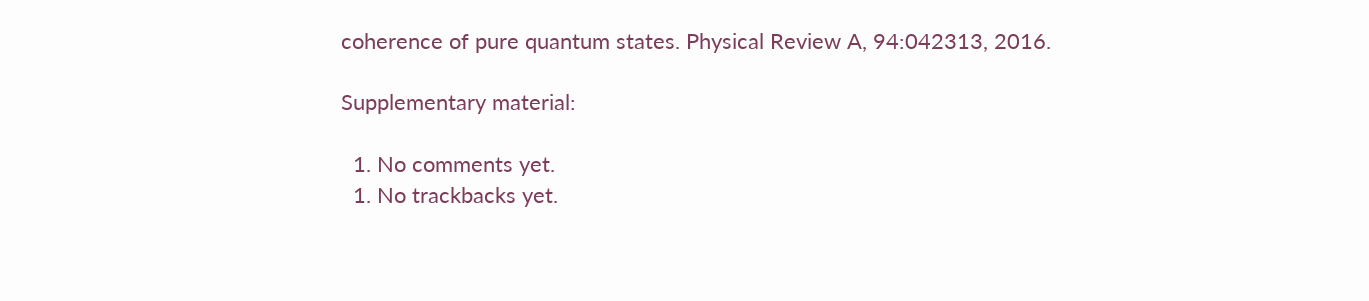coherence of pure quantum states. Physical Review A, 94:042313, 2016.

Supplementary material:

  1. No comments yet.
  1. No trackbacks yet.